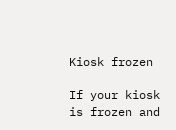Kiosk frozen

If your kiosk is frozen and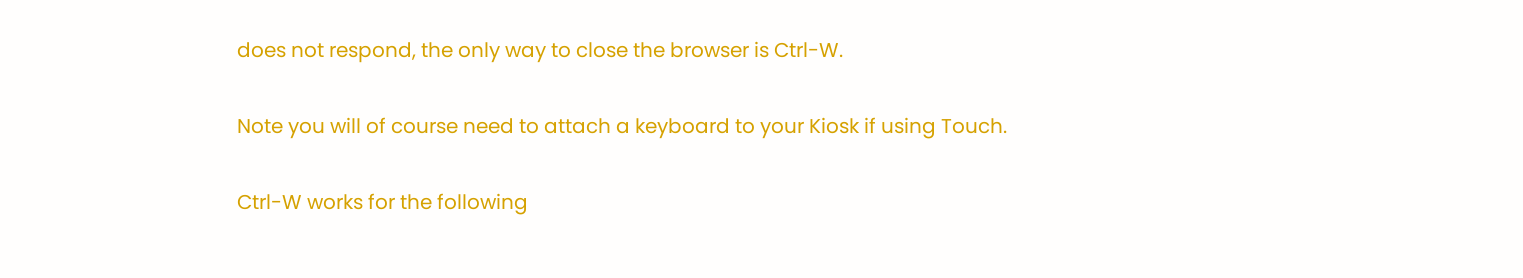does not respond, the only way to close the browser is Ctrl-W.

Note you will of course need to attach a keyboard to your Kiosk if using Touch.

Ctrl-W works for the following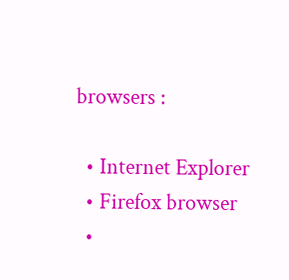browsers :

  • Internet Explorer
  • Firefox browser
  •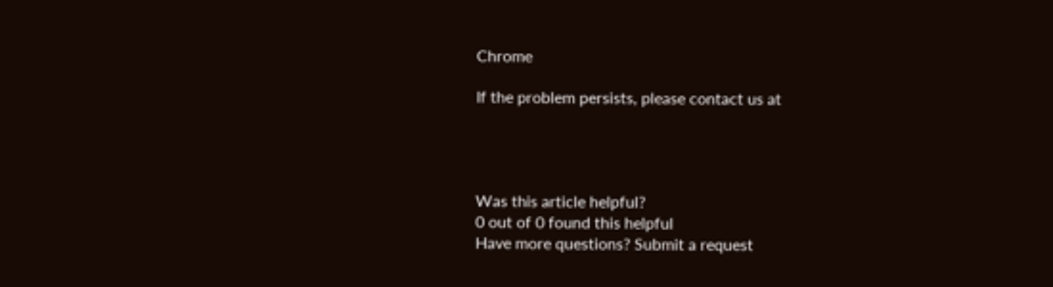Chrome

If the problem persists, please contact us at




Was this article helpful?
0 out of 0 found this helpful
Have more questions? Submit a request